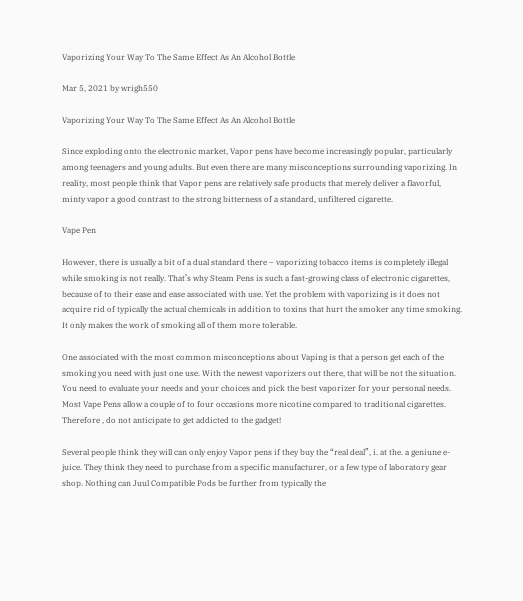Vaporizing Your Way To The Same Effect As An Alcohol Bottle

Mar 5, 2021 by wrigh550

Vaporizing Your Way To The Same Effect As An Alcohol Bottle

Since exploding onto the electronic market, Vapor pens have become increasingly popular, particularly among teenagers and young adults. But even there are many misconceptions surrounding vaporizing. In reality, most people think that Vapor pens are relatively safe products that merely deliver a flavorful, minty vapor a good contrast to the strong bitterness of a standard, unfiltered cigarette.

Vape Pen

However, there is usually a bit of a dual standard there – vaporizing tobacco items is completely illegal while smoking is not really. That’s why Steam Pens is such a fast-growing class of electronic cigarettes, because of to their ease and ease associated with use. Yet the problem with vaporizing is it does not acquire rid of typically the actual chemicals in addition to toxins that hurt the smoker any time smoking. It only makes the work of smoking all of them more tolerable.

One associated with the most common misconceptions about Vaping is that a person get each of the smoking you need with just one use. With the newest vaporizers out there, that will be not the situation. You need to evaluate your needs and your choices and pick the best vaporizer for your personal needs. Most Vape Pens allow a couple of to four occasions more nicotine compared to traditional cigarettes. Therefore , do not anticipate to get addicted to the gadget!

Several people think they will can only enjoy Vapor pens if they buy the “real deal”, i. at the. a geniune e-juice. They think they need to purchase from a specific manufacturer, or a few type of laboratory gear shop. Nothing can Juul Compatible Pods be further from typically the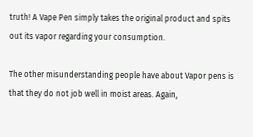truth! A Vape Pen simply takes the original product and spits out its vapor regarding your consumption.

The other misunderstanding people have about Vapor pens is that they do not job well in moist areas. Again,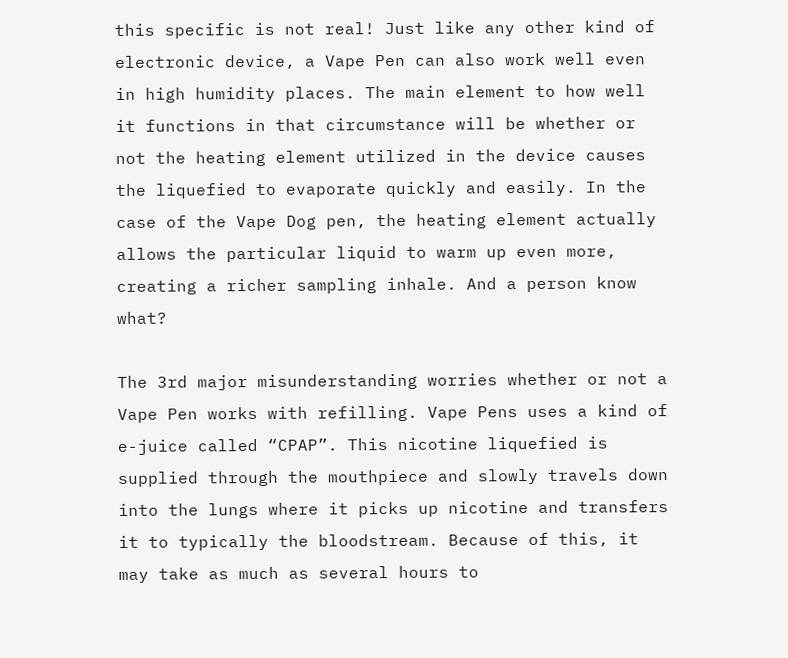this specific is not real! Just like any other kind of electronic device, a Vape Pen can also work well even in high humidity places. The main element to how well it functions in that circumstance will be whether or not the heating element utilized in the device causes the liquefied to evaporate quickly and easily. In the case of the Vape Dog pen, the heating element actually allows the particular liquid to warm up even more, creating a richer sampling inhale. And a person know what?

The 3rd major misunderstanding worries whether or not a Vape Pen works with refilling. Vape Pens uses a kind of e-juice called “CPAP”. This nicotine liquefied is supplied through the mouthpiece and slowly travels down into the lungs where it picks up nicotine and transfers it to typically the bloodstream. Because of this, it may take as much as several hours to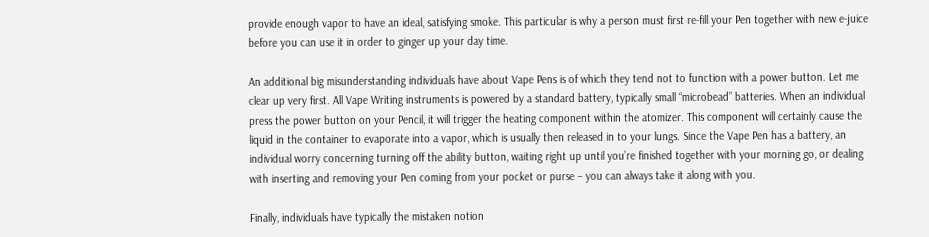provide enough vapor to have an ideal, satisfying smoke. This particular is why a person must first re-fill your Pen together with new e-juice before you can use it in order to ginger up your day time.

An additional big misunderstanding individuals have about Vape Pens is of which they tend not to function with a power button. Let me clear up very first. All Vape Writing instruments is powered by a standard battery, typically small “microbead” batteries. When an individual press the power button on your Pencil, it will trigger the heating component within the atomizer. This component will certainly cause the liquid in the container to evaporate into a vapor, which is usually then released in to your lungs. Since the Vape Pen has a battery, an individual worry concerning turning off the ability button, waiting right up until you’re finished together with your morning go, or dealing with inserting and removing your Pen coming from your pocket or purse – you can always take it along with you.

Finally, individuals have typically the mistaken notion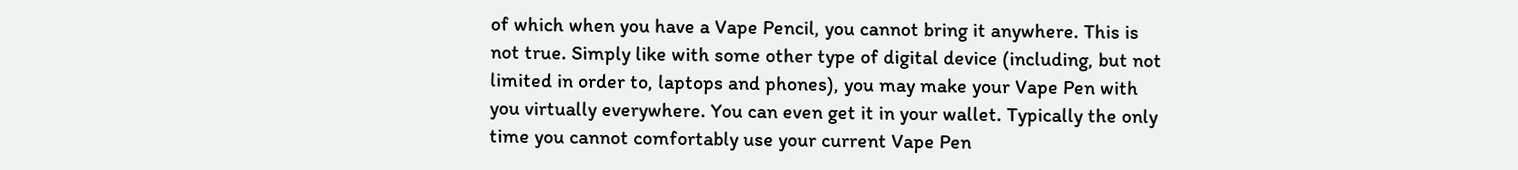of which when you have a Vape Pencil, you cannot bring it anywhere. This is not true. Simply like with some other type of digital device (including, but not limited in order to, laptops and phones), you may make your Vape Pen with you virtually everywhere. You can even get it in your wallet. Typically the only time you cannot comfortably use your current Vape Pen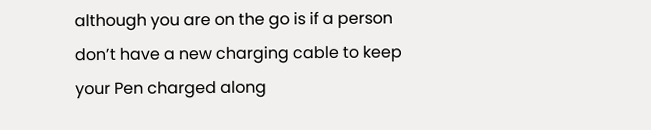although you are on the go is if a person don’t have a new charging cable to keep your Pen charged along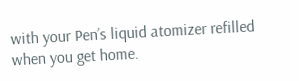with your Pen’s liquid atomizer refilled when you get home.